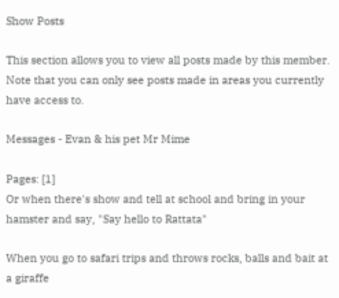Show Posts

This section allows you to view all posts made by this member. Note that you can only see posts made in areas you currently have access to.

Messages - Evan & his pet Mr Mime

Pages: [1]
Or when there's show and tell at school and bring in your hamster and say, "Say hello to Rattata"

When you go to safari trips and throws rocks, balls and bait at a giraffe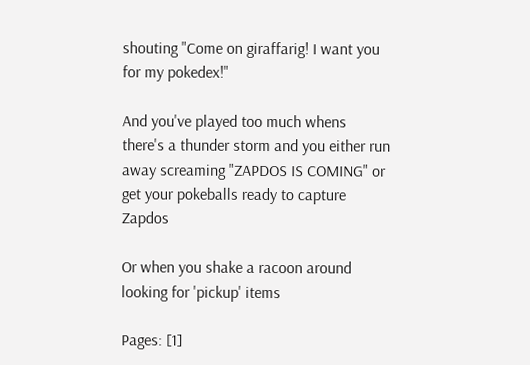shouting "Come on giraffarig! I want you for my pokedex!"

And you've played too much whens there's a thunder storm and you either run away screaming "ZAPDOS IS COMING" or get your pokeballs ready to capture Zapdos

Or when you shake a racoon around looking for 'pickup' items

Pages: [1]